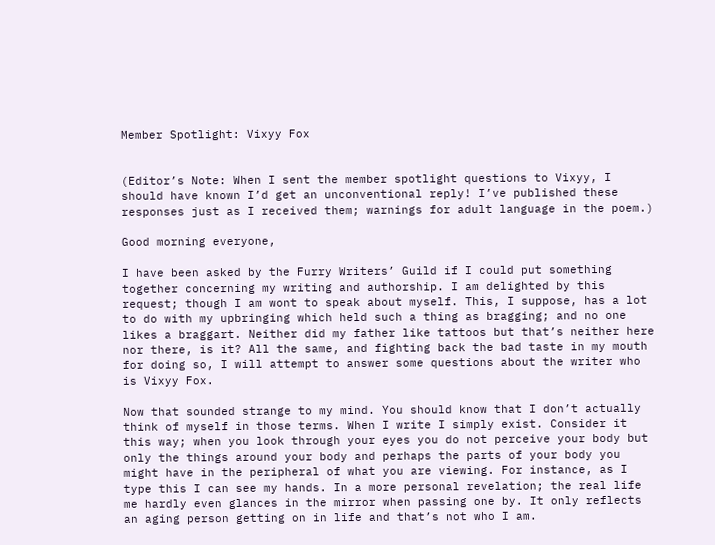Member Spotlight: Vixyy Fox


(Editor’s Note: When I sent the member spotlight questions to Vixyy, I should have known I’d get an unconventional reply! I’ve published these responses just as I received them; warnings for adult language in the poem.)

Good morning everyone,

I have been asked by the Furry Writers’ Guild if I could put something together concerning my writing and authorship. I am delighted by this request; though I am wont to speak about myself. This, I suppose, has a lot to do with my upbringing which held such a thing as bragging; and no one likes a braggart. Neither did my father like tattoos but that’s neither here nor there, is it? All the same, and fighting back the bad taste in my mouth for doing so, I will attempt to answer some questions about the writer who is Vixyy Fox.

Now that sounded strange to my mind. You should know that I don’t actually think of myself in those terms. When I write I simply exist. Consider it this way; when you look through your eyes you do not perceive your body but only the things around your body and perhaps the parts of your body you might have in the peripheral of what you are viewing. For instance, as I type this I can see my hands. In a more personal revelation; the real life me hardly even glances in the mirror when passing one by. It only reflects an aging person getting on in life and that’s not who I am.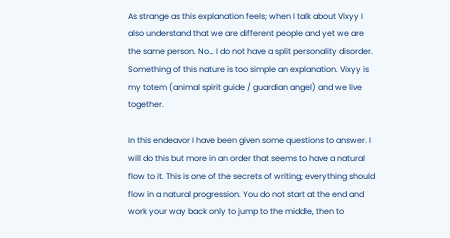As strange as this explanation feels; when I talk about Vixyy I also understand that we are different people and yet we are the same person. No… I do not have a split personality disorder. Something of this nature is too simple an explanation. Vixyy is my totem (animal spirit guide / guardian angel) and we live together.

In this endeavor I have been given some questions to answer. I will do this but more in an order that seems to have a natural flow to it. This is one of the secrets of writing; everything should flow in a natural progression. You do not start at the end and work your way back only to jump to the middle, then to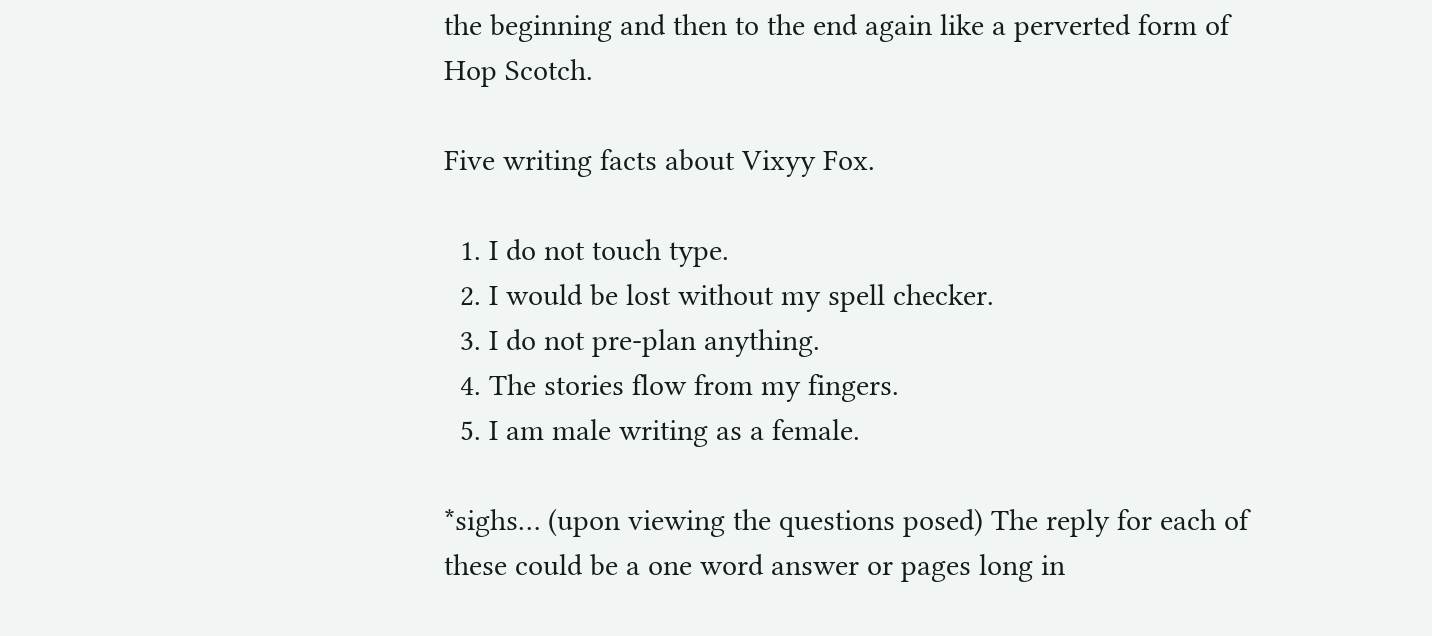the beginning and then to the end again like a perverted form of Hop Scotch.

Five writing facts about Vixyy Fox.

  1. I do not touch type.
  2. I would be lost without my spell checker.
  3. I do not pre-plan anything.
  4. The stories flow from my fingers.
  5. I am male writing as a female.

*sighs… (upon viewing the questions posed) The reply for each of these could be a one word answer or pages long in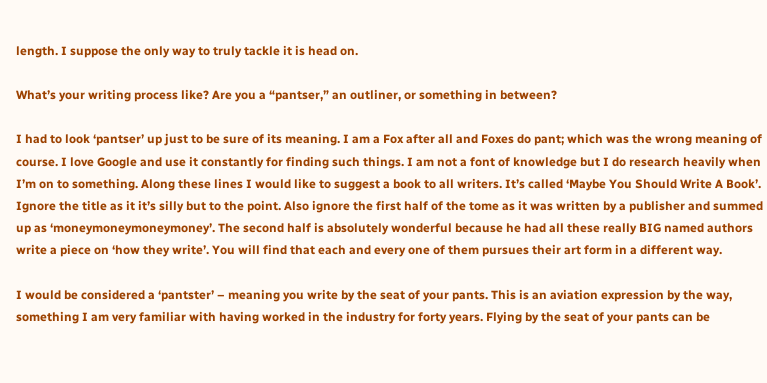length. I suppose the only way to truly tackle it is head on.

What’s your writing process like? Are you a “pantser,” an outliner, or something in between?

I had to look ‘pantser’ up just to be sure of its meaning. I am a Fox after all and Foxes do pant; which was the wrong meaning of course. I love Google and use it constantly for finding such things. I am not a font of knowledge but I do research heavily when I’m on to something. Along these lines I would like to suggest a book to all writers. It’s called ‘Maybe You Should Write A Book’. Ignore the title as it it’s silly but to the point. Also ignore the first half of the tome as it was written by a publisher and summed up as ‘moneymoneymoneymoney’. The second half is absolutely wonderful because he had all these really BIG named authors write a piece on ‘how they write’. You will find that each and every one of them pursues their art form in a different way.

I would be considered a ‘pantster’ – meaning you write by the seat of your pants. This is an aviation expression by the way, something I am very familiar with having worked in the industry for forty years. Flying by the seat of your pants can be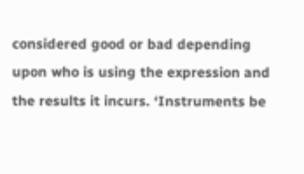considered good or bad depending upon who is using the expression and the results it incurs. ‘Instruments be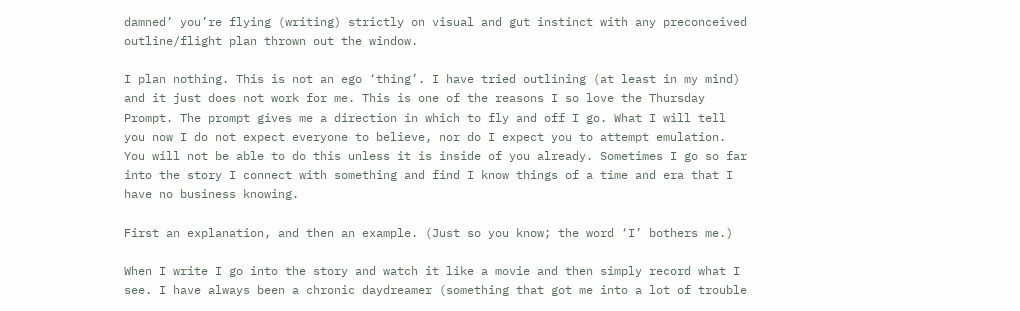damned’ you’re flying (writing) strictly on visual and gut instinct with any preconceived outline/flight plan thrown out the window.

I plan nothing. This is not an ego ‘thing’. I have tried outlining (at least in my mind) and it just does not work for me. This is one of the reasons I so love the Thursday Prompt. The prompt gives me a direction in which to fly and off I go. What I will tell you now I do not expect everyone to believe, nor do I expect you to attempt emulation. You will not be able to do this unless it is inside of you already. Sometimes I go so far into the story I connect with something and find I know things of a time and era that I have no business knowing.

First an explanation, and then an example. (Just so you know; the word ‘I’ bothers me.)

When I write I go into the story and watch it like a movie and then simply record what I see. I have always been a chronic daydreamer (something that got me into a lot of trouble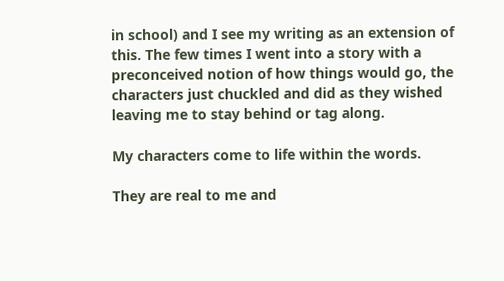in school) and I see my writing as an extension of this. The few times I went into a story with a preconceived notion of how things would go, the characters just chuckled and did as they wished leaving me to stay behind or tag along.

My characters come to life within the words.

They are real to me and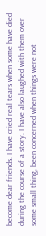become dear friends. I have cried real tears when some have died during the course of a story. I have also laughed with them over some small thing, been concerned when things were not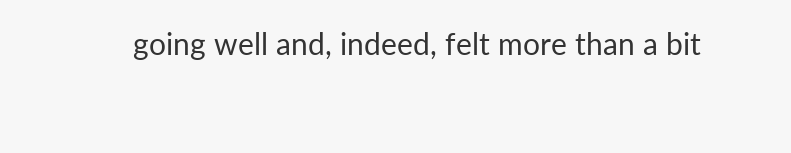going well and, indeed, felt more than a bit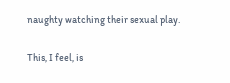naughty watching their sexual play.

This, I feel, is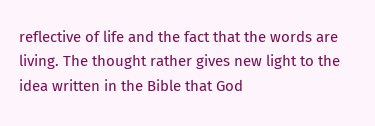reflective of life and the fact that the words are living. The thought rather gives new light to the idea written in the Bible that God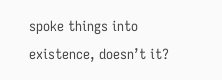spoke things into existence, doesn’t it?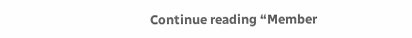Continue reading “Member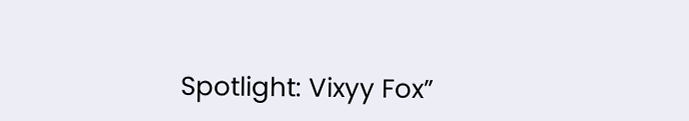Spotlight: Vixyy Fox”